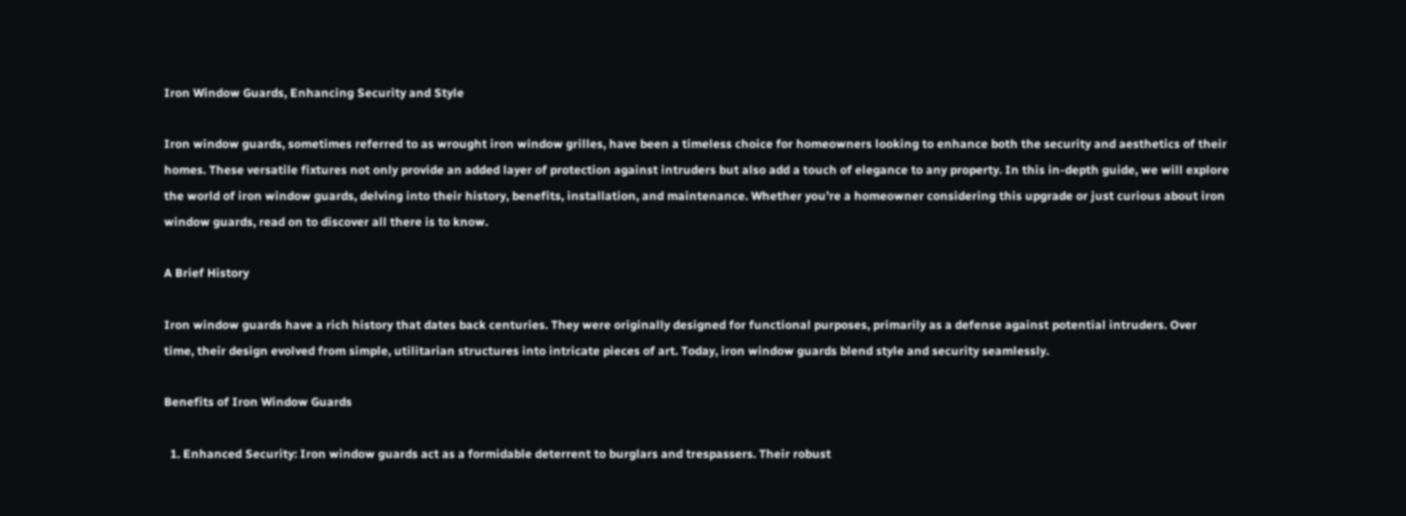Iron Window Guards, Enhancing Security and Style

Iron window guards, sometimes referred to as wrought iron window grilles, have been a timeless choice for homeowners looking to enhance both the security and aesthetics of their homes. These versatile fixtures not only provide an added layer of protection against intruders but also add a touch of elegance to any property. In this in-depth guide, we will explore the world of iron window guards, delving into their history, benefits, installation, and maintenance. Whether you’re a homeowner considering this upgrade or just curious about iron window guards, read on to discover all there is to know.

A Brief History

Iron window guards have a rich history that dates back centuries. They were originally designed for functional purposes, primarily as a defense against potential intruders. Over time, their design evolved from simple, utilitarian structures into intricate pieces of art. Today, iron window guards blend style and security seamlessly.

Benefits of Iron Window Guards

  1. Enhanced Security: Iron window guards act as a formidable deterrent to burglars and trespassers. Their robust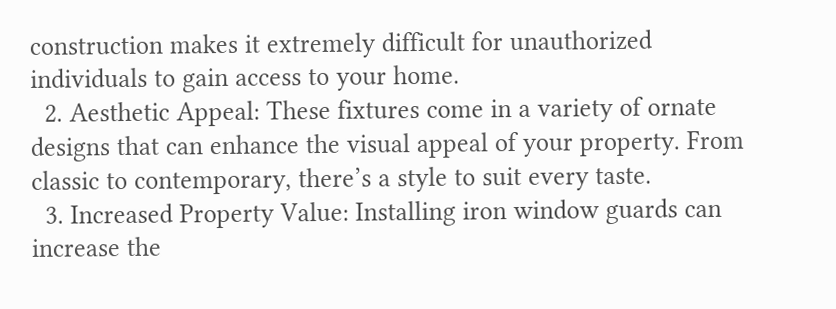construction makes it extremely difficult for unauthorized individuals to gain access to your home.
  2. Aesthetic Appeal: These fixtures come in a variety of ornate designs that can enhance the visual appeal of your property. From classic to contemporary, there’s a style to suit every taste.
  3. Increased Property Value: Installing iron window guards can increase the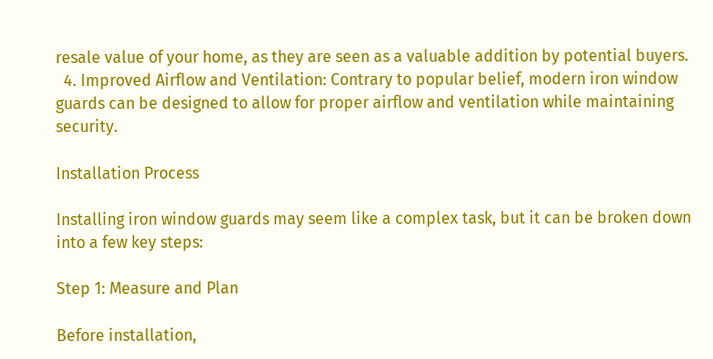resale value of your home, as they are seen as a valuable addition by potential buyers.
  4. Improved Airflow and Ventilation: Contrary to popular belief, modern iron window guards can be designed to allow for proper airflow and ventilation while maintaining security.

Installation Process

Installing iron window guards may seem like a complex task, but it can be broken down into a few key steps:

Step 1: Measure and Plan

Before installation,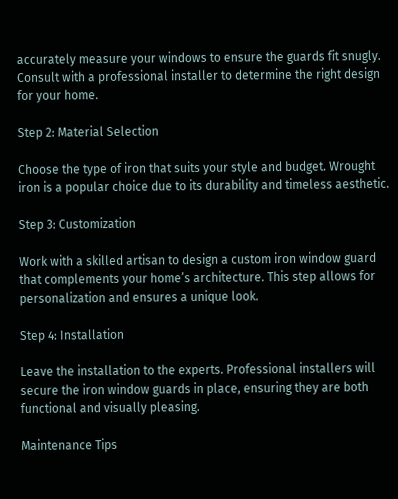accurately measure your windows to ensure the guards fit snugly. Consult with a professional installer to determine the right design for your home.

Step 2: Material Selection

Choose the type of iron that suits your style and budget. Wrought iron is a popular choice due to its durability and timeless aesthetic.

Step 3: Customization

Work with a skilled artisan to design a custom iron window guard that complements your home’s architecture. This step allows for personalization and ensures a unique look.

Step 4: Installation

Leave the installation to the experts. Professional installers will secure the iron window guards in place, ensuring they are both functional and visually pleasing.

Maintenance Tips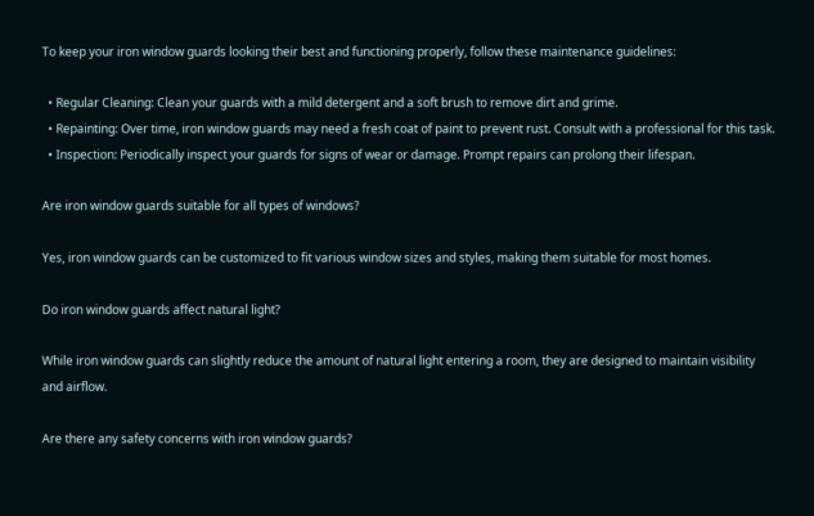To keep your iron window guards looking their best and functioning properly, follow these maintenance guidelines:

  • Regular Cleaning: Clean your guards with a mild detergent and a soft brush to remove dirt and grime.
  • Repainting: Over time, iron window guards may need a fresh coat of paint to prevent rust. Consult with a professional for this task.
  • Inspection: Periodically inspect your guards for signs of wear or damage. Prompt repairs can prolong their lifespan.

Are iron window guards suitable for all types of windows?

Yes, iron window guards can be customized to fit various window sizes and styles, making them suitable for most homes.

Do iron window guards affect natural light?

While iron window guards can slightly reduce the amount of natural light entering a room, they are designed to maintain visibility and airflow.

Are there any safety concerns with iron window guards?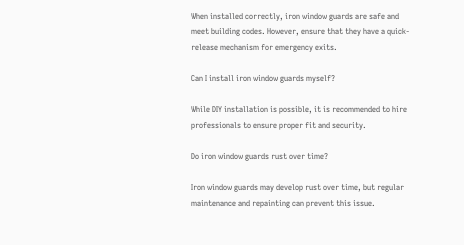When installed correctly, iron window guards are safe and meet building codes. However, ensure that they have a quick-release mechanism for emergency exits.

Can I install iron window guards myself?

While DIY installation is possible, it is recommended to hire professionals to ensure proper fit and security.

Do iron window guards rust over time?

Iron window guards may develop rust over time, but regular maintenance and repainting can prevent this issue.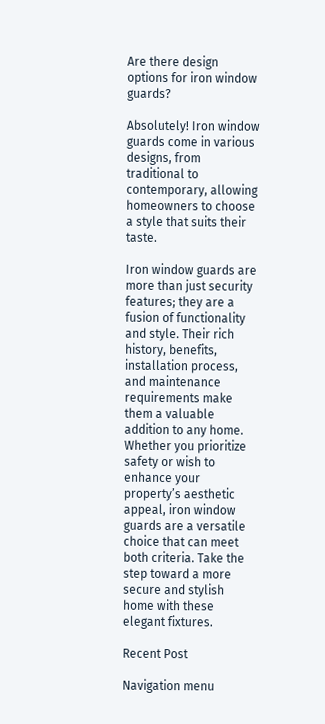Are there design options for iron window guards?

Absolutely! Iron window guards come in various designs, from traditional to contemporary, allowing homeowners to choose a style that suits their taste.

Iron window guards are more than just security features; they are a fusion of functionality and style. Their rich history, benefits, installation process, and maintenance requirements make them a valuable addition to any home. Whether you prioritize safety or wish to enhance your property’s aesthetic appeal, iron window guards are a versatile choice that can meet both criteria. Take the step toward a more secure and stylish home with these elegant fixtures.

Recent Post

Navigation menu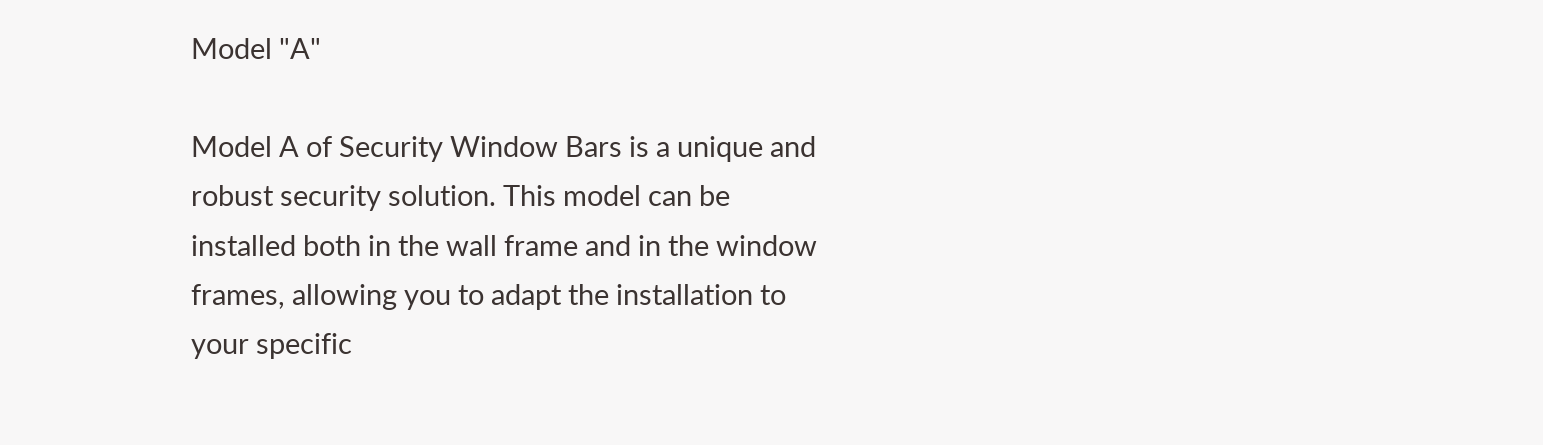Model "A"

Model A of Security Window Bars is a unique and robust security solution. This model can be installed both in the wall frame and in the window frames, allowing you to adapt the installation to your specific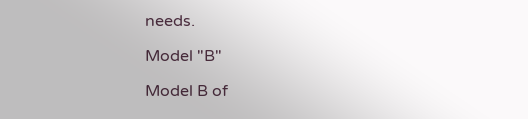needs.

Model "B"

Model B of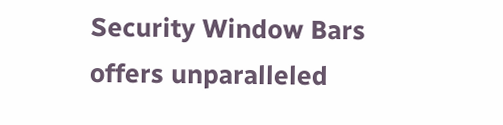Security Window Bars offers unparalleled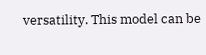versatility. This model can be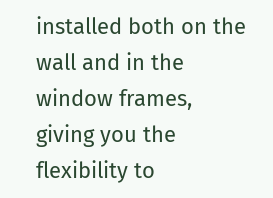installed both on the wall and in the window frames, giving you the flexibility to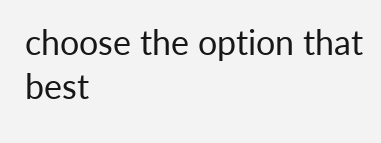choose the option that best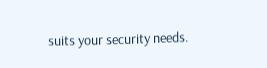suits your security needs.